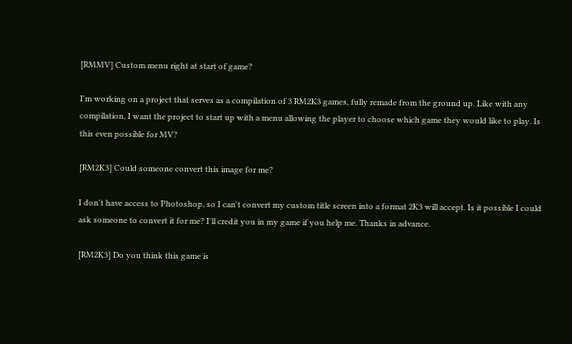[RMMV] Custom menu right at start of game?

I'm working on a project that serves as a compilation of 3 RM2K3 games, fully remade from the ground up. Like with any compilation, I want the project to start up with a menu allowing the player to choose which game they would like to play. Is this even possible for MV?

[RM2K3] Could someone convert this image for me?

I don't have access to Photoshop, so I can't convert my custom title screen into a format 2K3 will accept. Is it possible I could ask someone to convert it for me? I'll credit you in my game if you help me. Thanks in advance.

[RM2K3] Do you think this game is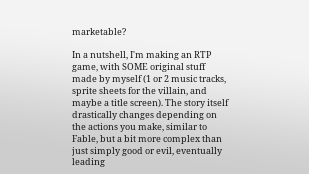marketable?

In a nutshell, I'm making an RTP game, with SOME original stuff made by myself (1 or 2 music tracks, sprite sheets for the villain, and maybe a title screen). The story itself drastically changes depending on the actions you make, similar to Fable, but a bit more complex than just simply good or evil, eventually leading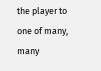the player to one of many, many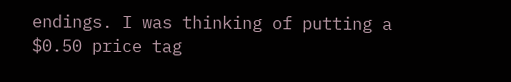endings. I was thinking of putting a $0.50 price tag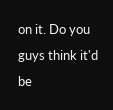on it. Do you guys think it'd be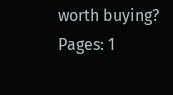worth buying?
Pages: 1